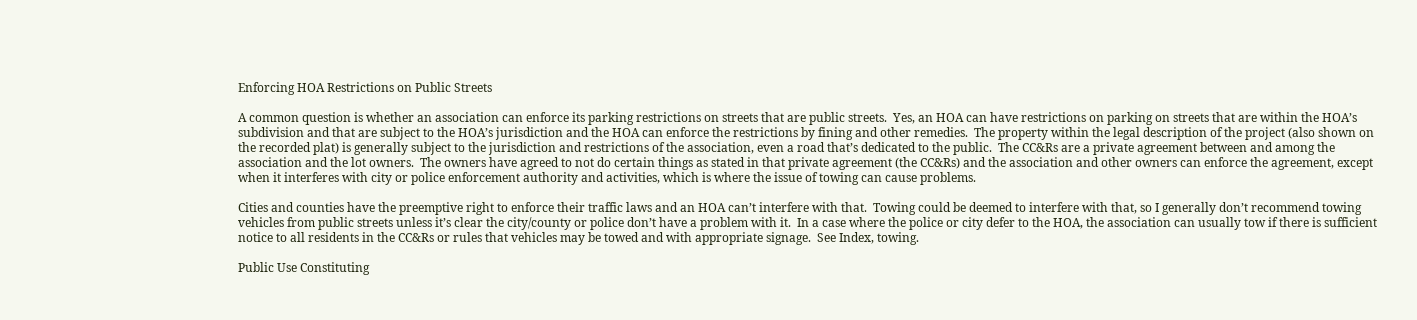Enforcing HOA Restrictions on Public Streets

A common question is whether an association can enforce its parking restrictions on streets that are public streets.  Yes, an HOA can have restrictions on parking on streets that are within the HOA’s subdivision and that are subject to the HOA’s jurisdiction and the HOA can enforce the restrictions by fining and other remedies.  The property within the legal description of the project (also shown on the recorded plat) is generally subject to the jurisdiction and restrictions of the association, even a road that’s dedicated to the public.  The CC&Rs are a private agreement between and among the association and the lot owners.  The owners have agreed to not do certain things as stated in that private agreement (the CC&Rs) and the association and other owners can enforce the agreement, except when it interferes with city or police enforcement authority and activities, which is where the issue of towing can cause problems.

Cities and counties have the preemptive right to enforce their traffic laws and an HOA can’t interfere with that.  Towing could be deemed to interfere with that, so I generally don’t recommend towing vehicles from public streets unless it’s clear the city/county or police don’t have a problem with it.  In a case where the police or city defer to the HOA, the association can usually tow if there is sufficient notice to all residents in the CC&Rs or rules that vehicles may be towed and with appropriate signage.  See Index, towing.

Public Use Constituting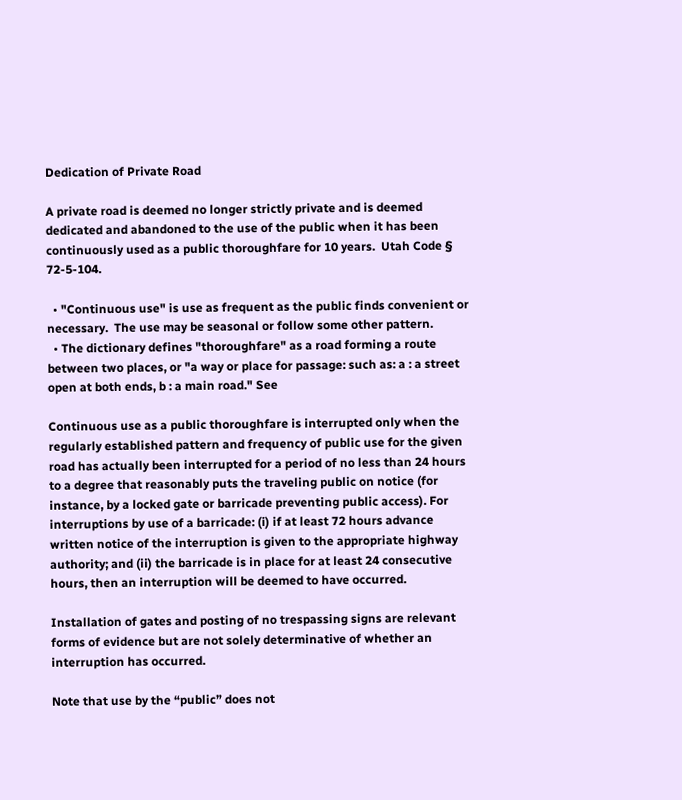Dedication of Private Road

A private road is deemed no longer strictly private and is deemed dedicated and abandoned to the use of the public when it has been continuously used as a public thoroughfare for 10 years.  Utah Code § 72-5-104.

  • "Continuous use" is use as frequent as the public finds convenient or necessary.  The use may be seasonal or follow some other pattern.
  • The dictionary defines "thoroughfare" as a road forming a route between two places, or "a way or place for passage: such as: a : a street open at both ends, b : a main road." See

Continuous use as a public thoroughfare is interrupted only when the regularly established pattern and frequency of public use for the given road has actually been interrupted for a period of no less than 24 hours to a degree that reasonably puts the traveling public on notice (for instance, by a locked gate or barricade preventing public access). For interruptions by use of a barricade: (i) if at least 72 hours advance written notice of the interruption is given to the appropriate highway authority; and (ii) the barricade is in place for at least 24 consecutive hours, then an interruption will be deemed to have occurred.

Installation of gates and posting of no trespassing signs are relevant forms of evidence but are not solely determinative of whether an interruption has occurred.

Note that use by the “public” does not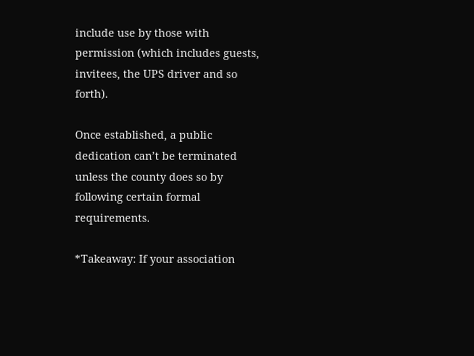include use by those with permission (which includes guests, invitees, the UPS driver and so forth).

Once established, a public dedication can’t be terminated unless the county does so by following certain formal requirements.

*Takeaway: If your association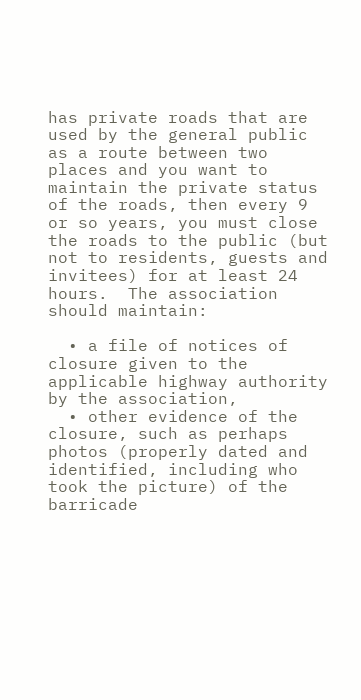has private roads that are used by the general public as a route between two places and you want to maintain the private status of the roads, then every 9 or so years, you must close the roads to the public (but not to residents, guests and invitees) for at least 24 hours.  The association should maintain:

  • a file of notices of closure given to the applicable highway authority by the association,
  • other evidence of the closure, such as perhaps photos (properly dated and identified, including who took the picture) of the barricade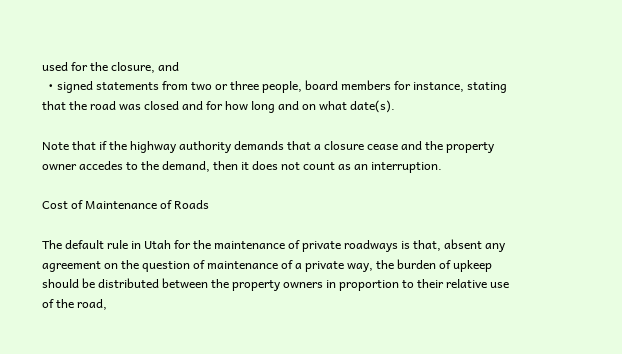used for the closure, and
  • signed statements from two or three people, board members for instance, stating that the road was closed and for how long and on what date(s).

Note that if the highway authority demands that a closure cease and the property owner accedes to the demand, then it does not count as an interruption.

Cost of Maintenance of Roads

The default rule in Utah for the maintenance of private roadways is that, absent any agreement on the question of maintenance of a private way, the burden of upkeep should be distributed between the property owners in proportion to their relative use of the road,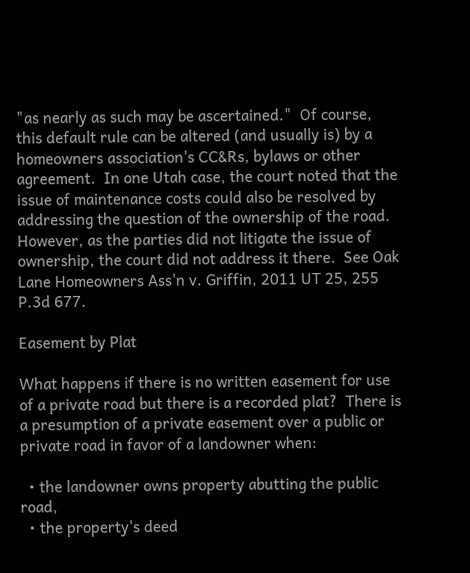"as nearly as such may be ascertained."  Of course, this default rule can be altered (and usually is) by a homeowners association's CC&Rs, bylaws or other agreement.  In one Utah case, the court noted that the issue of maintenance costs could also be resolved by addressing the question of the ownership of the road. However, as the parties did not litigate the issue of ownership, the court did not address it there.  See Oak Lane Homeowners Ass'n v. Griffin, 2011 UT 25, 255 P.3d 677.

Easement by Plat

What happens if there is no written easement for use of a private road but there is a recorded plat?  There is a presumption of a private easement over a public or private road in favor of a landowner when:

  • the landowner owns property abutting the public road,
  • the property's deed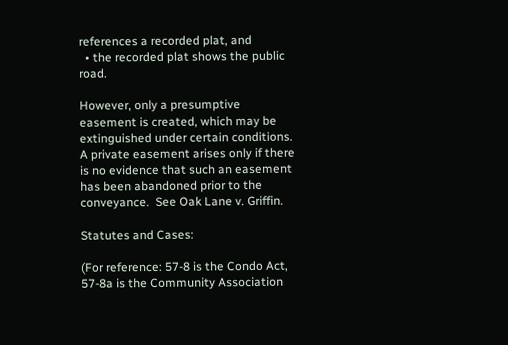references a recorded plat, and
  • the recorded plat shows the public road.

However, only a presumptive easement is created, which may be extinguished under certain conditions. A private easement arises only if there is no evidence that such an easement has been abandoned prior to the conveyance.  See Oak Lane v. Griffin.

Statutes and Cases:

(For reference: 57-8 is the Condo Act, 57-8a is the Community Association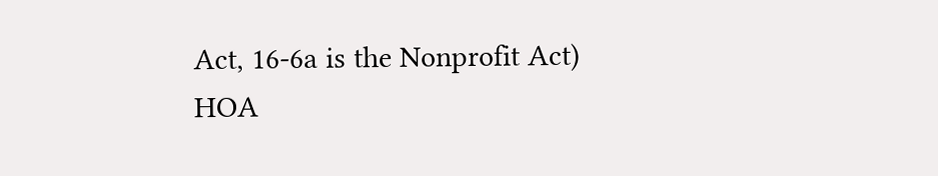Act, 16-6a is the Nonprofit Act)
HOA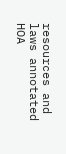resources and laws annotated
HOA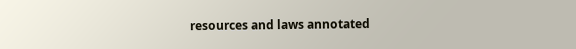resources and laws annotated